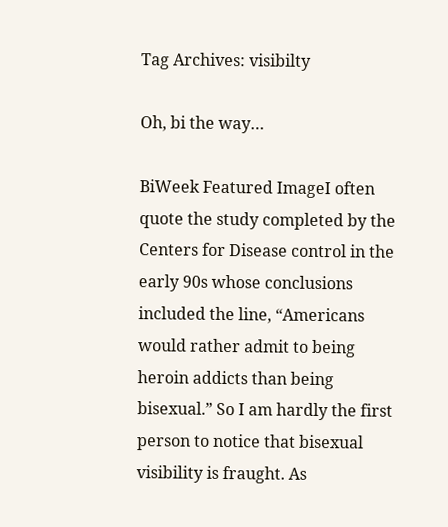Tag Archives: visibilty

Oh, bi the way…

BiWeek Featured ImageI often quote the study completed by the Centers for Disease control in the early 90s whose conclusions included the line, “Americans would rather admit to being heroin addicts than being bisexual.” So I am hardly the first person to notice that bisexual visibility is fraught. As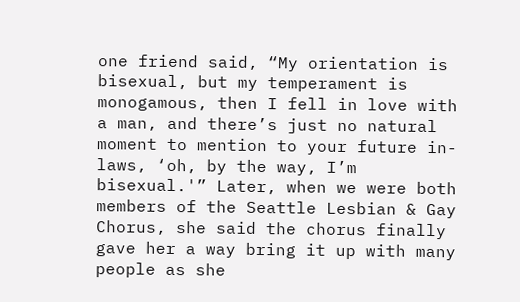one friend said, “My orientation is bisexual, but my temperament is monogamous, then I fell in love with a man, and there’s just no natural moment to mention to your future in-laws, ‘oh, by the way, I’m bisexual.'” Later, when we were both members of the Seattle Lesbian & Gay Chorus, she said the chorus finally gave her a way bring it up with many people as she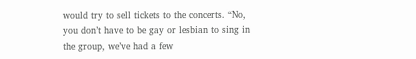would try to sell tickets to the concerts. “No, you don’t have to be gay or lesbian to sing in the group, we’ve had a few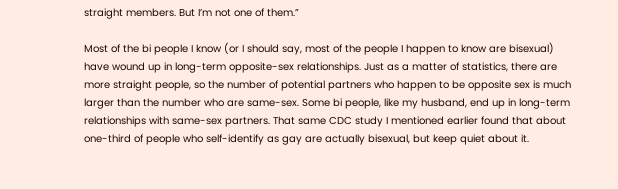straight members. But I’m not one of them.”

Most of the bi people I know (or I should say, most of the people I happen to know are bisexual) have wound up in long-term opposite-sex relationships. Just as a matter of statistics, there are more straight people, so the number of potential partners who happen to be opposite sex is much larger than the number who are same-sex. Some bi people, like my husband, end up in long-term relationships with same-sex partners. That same CDC study I mentioned earlier found that about one-third of people who self-identify as gay are actually bisexual, but keep quiet about it.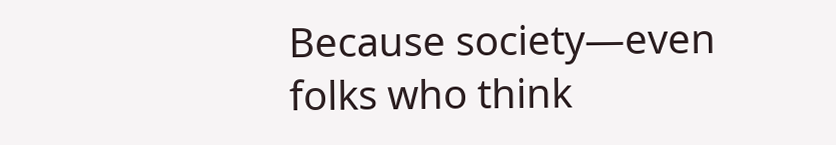Because society—even folks who think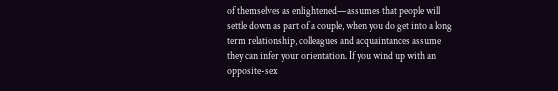of themselves as enlightened—assumes that people will settle down as part of a couple, when you do get into a long term relationship, colleagues and acquaintances assume they can infer your orientation. If you wind up with an opposite-sex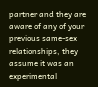partner and they are aware of any of your previous same-sex relationships, they assume it was an experimental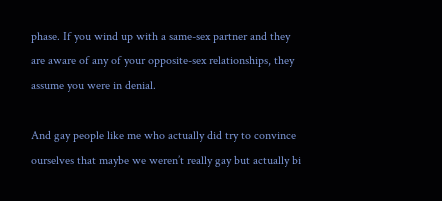phase. If you wind up with a same-sex partner and they are aware of any of your opposite-sex relationships, they assume you were in denial.

And gay people like me who actually did try to convince ourselves that maybe we weren’t really gay but actually bi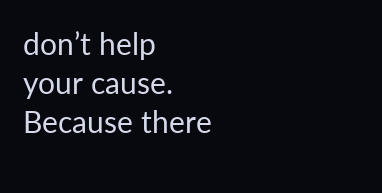don’t help your cause. Because there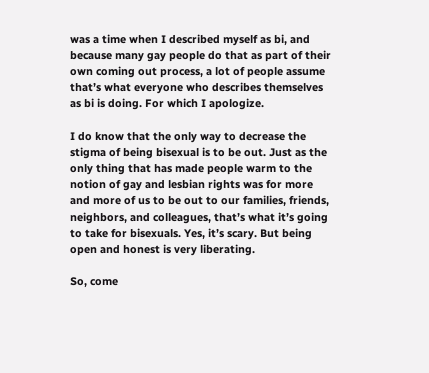was a time when I described myself as bi, and because many gay people do that as part of their own coming out process, a lot of people assume that’s what everyone who describes themselves as bi is doing. For which I apologize.

I do know that the only way to decrease the stigma of being bisexual is to be out. Just as the only thing that has made people warm to the notion of gay and lesbian rights was for more and more of us to be out to our families, friends, neighbors, and colleagues, that’s what it’s going to take for bisexuals. Yes, it’s scary. But being open and honest is very liberating.

So, come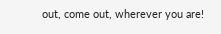out, come out, wherever you are!